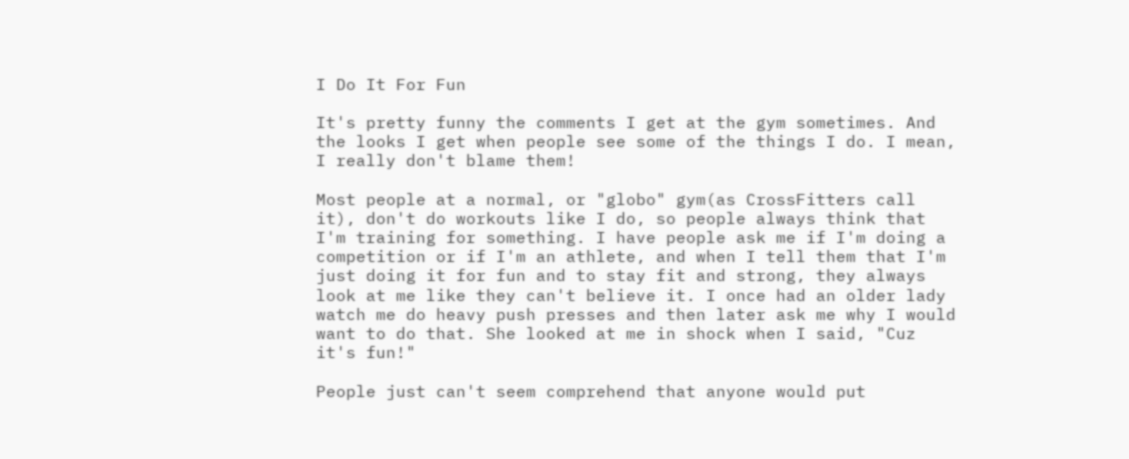I Do It For Fun

It's pretty funny the comments I get at the gym sometimes. And the looks I get when people see some of the things I do. I mean, I really don't blame them!

Most people at a normal, or "globo" gym(as CrossFitters call it), don't do workouts like I do, so people always think that I'm training for something. I have people ask me if I'm doing a competition or if I'm an athlete, and when I tell them that I'm just doing it for fun and to stay fit and strong, they always look at me like they can't believe it. I once had an older lady watch me do heavy push presses and then later ask me why I would want to do that. She looked at me in shock when I said, "Cuz it's fun!"

People just can't seem comprehend that anyone would put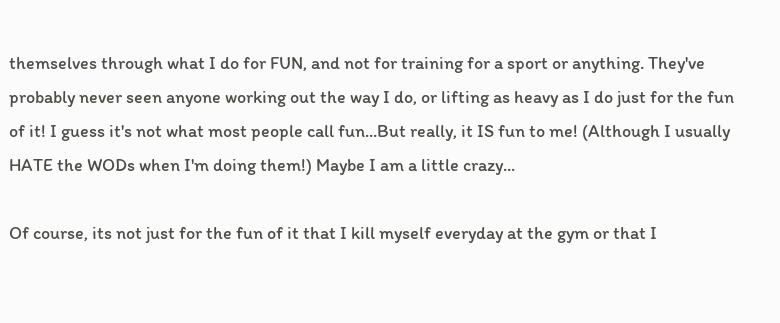themselves through what I do for FUN, and not for training for a sport or anything. They've probably never seen anyone working out the way I do, or lifting as heavy as I do just for the fun of it! I guess it's not what most people call fun...But really, it IS fun to me! (Although I usually HATE the WODs when I'm doing them!) Maybe I am a little crazy...

Of course, its not just for the fun of it that I kill myself everyday at the gym or that I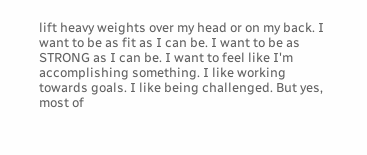lift heavy weights over my head or on my back. I want to be as fit as I can be. I want to be as STRONG as I can be. I want to feel like I'm accomplishing something. I like working towards goals. I like being challenged. But yes, most of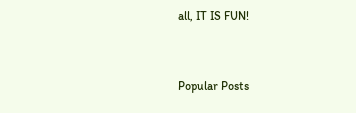all, IT IS FUN!


Popular Posts